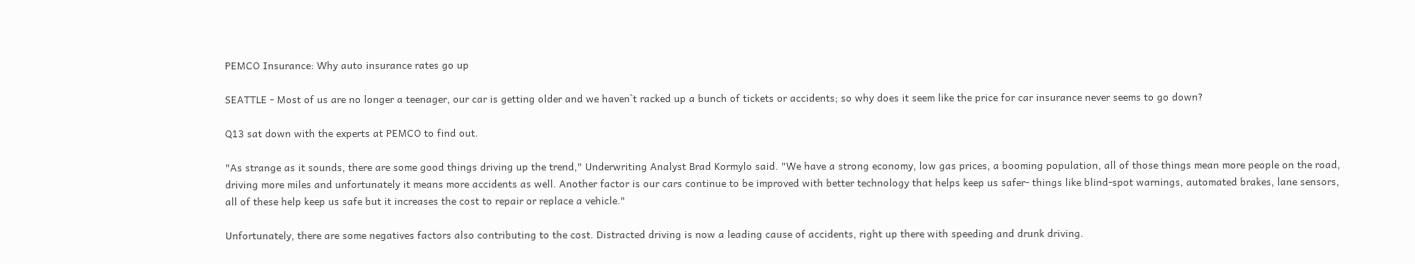PEMCO Insurance: Why auto insurance rates go up

SEATTLE - Most of us are no longer a teenager, our car is getting older and we haven`t racked up a bunch of tickets or accidents; so why does it seem like the price for car insurance never seems to go down?

Q13 sat down with the experts at PEMCO to find out.

"As strange as it sounds, there are some good things driving up the trend," Underwriting Analyst Brad Kormylo said. "We have a strong economy, low gas prices, a booming population, all of those things mean more people on the road, driving more miles and unfortunately it means more accidents as well. Another factor is our cars continue to be improved with better technology that helps keep us safer- things like blind-spot warnings, automated brakes, lane sensors, all of these help keep us safe but it increases the cost to repair or replace a vehicle."

Unfortunately, there are some negatives factors also contributing to the cost. Distracted driving is now a leading cause of accidents, right up there with speeding and drunk driving.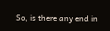So, is there any end in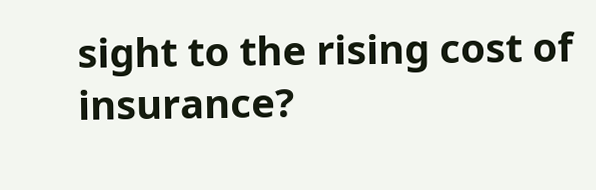sight to the rising cost of insurance?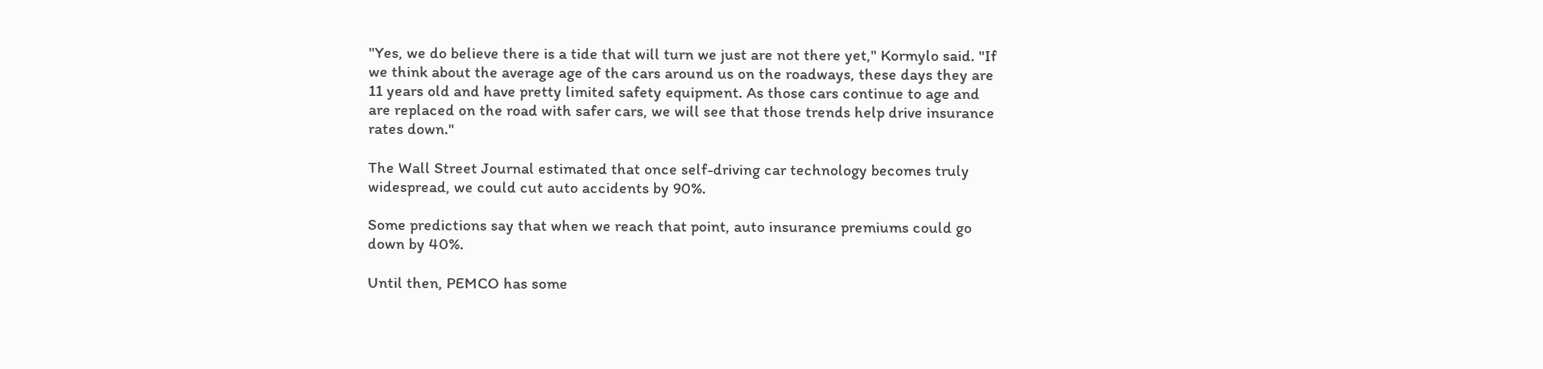"Yes, we do believe there is a tide that will turn we just are not there yet," Kormylo said. "If we think about the average age of the cars around us on the roadways, these days they are 11 years old and have pretty limited safety equipment. As those cars continue to age and are replaced on the road with safer cars, we will see that those trends help drive insurance rates down."

The Wall Street Journal estimated that once self-driving car technology becomes truly widespread, we could cut auto accidents by 90%.

Some predictions say that when we reach that point, auto insurance premiums could go down by 40%.

Until then, PEMCO has some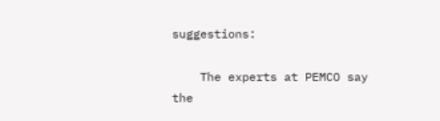suggestions:

    The experts at PEMCO say the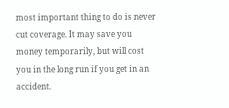most important thing to do is never cut coverage. It may save you money temporarily, but will cost you in the long run if you get in an accident.